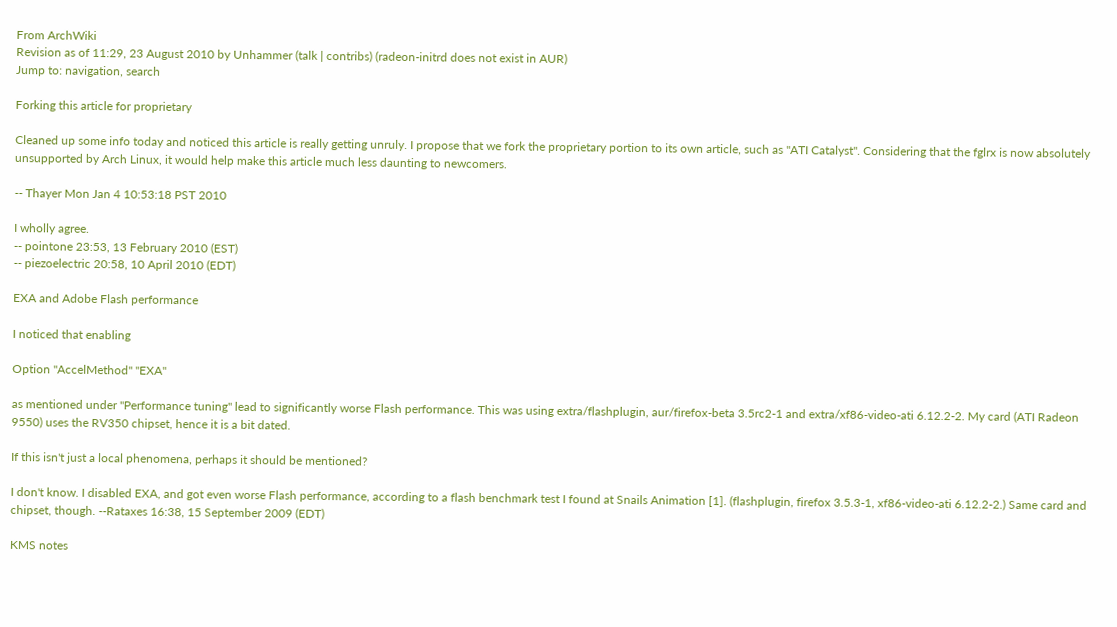From ArchWiki
Revision as of 11:29, 23 August 2010 by Unhammer (talk | contribs) (radeon-initrd does not exist in AUR)
Jump to: navigation, search

Forking this article for proprietary

Cleaned up some info today and noticed this article is really getting unruly. I propose that we fork the proprietary portion to its own article, such as "ATI Catalyst". Considering that the fglrx is now absolutely unsupported by Arch Linux, it would help make this article much less daunting to newcomers.

-- Thayer Mon Jan 4 10:53:18 PST 2010

I wholly agree.
-- pointone 23:53, 13 February 2010 (EST)
-- piezoelectric 20:58, 10 April 2010 (EDT)

EXA and Adobe Flash performance

I noticed that enabling

Option "AccelMethod" "EXA"

as mentioned under "Performance tuning" lead to significantly worse Flash performance. This was using extra/flashplugin, aur/firefox-beta 3.5rc2-1 and extra/xf86-video-ati 6.12.2-2. My card (ATI Radeon 9550) uses the RV350 chipset, hence it is a bit dated.

If this isn't just a local phenomena, perhaps it should be mentioned?

I don't know. I disabled EXA, and got even worse Flash performance, according to a flash benchmark test I found at Snails Animation [1]. (flashplugin, firefox 3.5.3-1, xf86-video-ati 6.12.2-2.) Same card and chipset, though. --Rataxes 16:38, 15 September 2009 (EDT)

KMS notes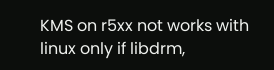KMS on r5xx not works with linux only if libdrm,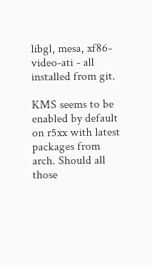libgl, mesa, xf86-video-ati - all installed from git.

KMS seems to be enabled by default on r5xx with latest packages from arch. Should all those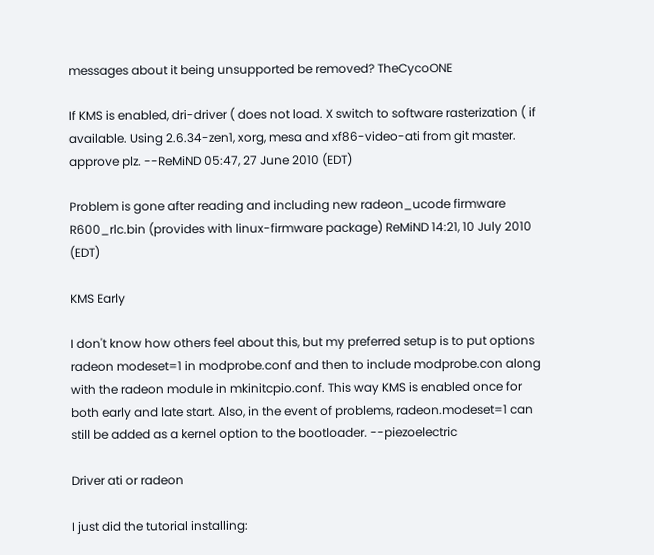messages about it being unsupported be removed? TheCycoONE

If KMS is enabled, dri-driver ( does not load. X switch to software rasterization ( if available. Using 2.6.34-zen1, xorg, mesa and xf86-video-ati from git master. approve plz. --ReMiND 05:47, 27 June 2010 (EDT)

Problem is gone after reading and including new radeon_ucode firmware R600_rlc.bin (provides with linux-firmware package) ReMiND 14:21, 10 July 2010 (EDT)

KMS Early

I don't know how others feel about this, but my preferred setup is to put options radeon modeset=1 in modprobe.conf and then to include modprobe.con along with the radeon module in mkinitcpio.conf. This way KMS is enabled once for both early and late start. Also, in the event of problems, radeon.modeset=1 can still be added as a kernel option to the bootloader. --piezoelectric

Driver ati or radeon

I just did the tutorial installing: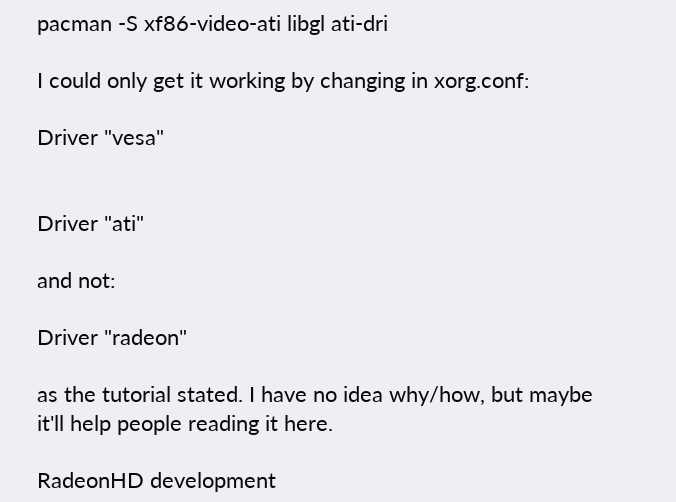pacman -S xf86-video-ati libgl ati-dri

I could only get it working by changing in xorg.conf:

Driver "vesa"


Driver "ati"

and not:

Driver "radeon"

as the tutorial stated. I have no idea why/how, but maybe it'll help people reading it here.

RadeonHD development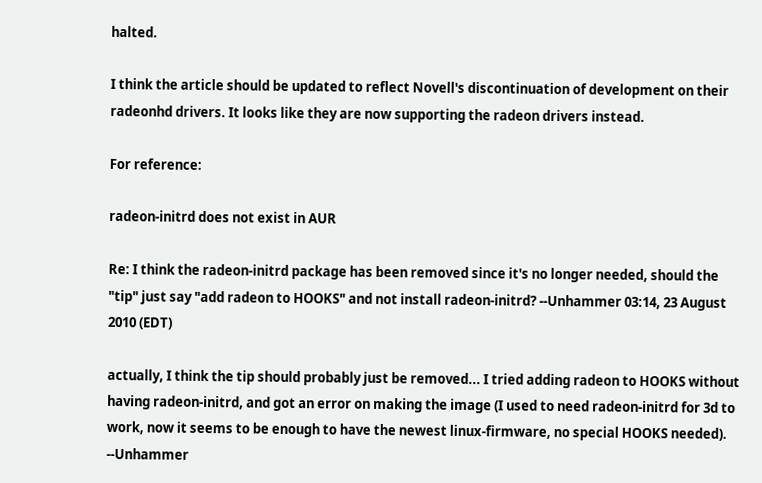halted.

I think the article should be updated to reflect Novell's discontinuation of development on their radeonhd drivers. It looks like they are now supporting the radeon drivers instead.

For reference:

radeon-initrd does not exist in AUR

Re: I think the radeon-initrd package has been removed since it's no longer needed, should the "tip" just say "add radeon to HOOKS" and not install radeon-initrd? --Unhammer 03:14, 23 August 2010 (EDT)

actually, I think the tip should probably just be removed... I tried adding radeon to HOOKS without having radeon-initrd, and got an error on making the image (I used to need radeon-initrd for 3d to work, now it seems to be enough to have the newest linux-firmware, no special HOOKS needed). --Unhammer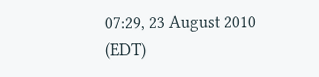07:29, 23 August 2010 (EDT)